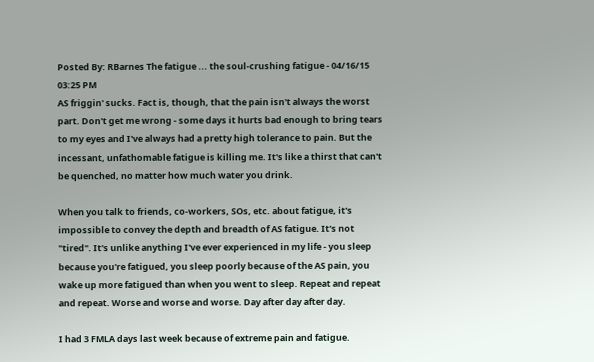Posted By: RBarnes The fatigue ... the soul-crushing fatigue - 04/16/15 03:25 PM
AS friggin' sucks. Fact is, though, that the pain isn't always the worst part. Don't get me wrong - some days it hurts bad enough to bring tears to my eyes and I've always had a pretty high tolerance to pain. But the incessant, unfathomable fatigue is killing me. It's like a thirst that can't be quenched, no matter how much water you drink.

When you talk to friends, co-workers, SOs, etc. about fatigue, it's impossible to convey the depth and breadth of AS fatigue. It's not "tired". It's unlike anything I've ever experienced in my life - you sleep because you're fatigued, you sleep poorly because of the AS pain, you wake up more fatigued than when you went to sleep. Repeat and repeat and repeat. Worse and worse and worse. Day after day after day.

I had 3 FMLA days last week because of extreme pain and fatigue.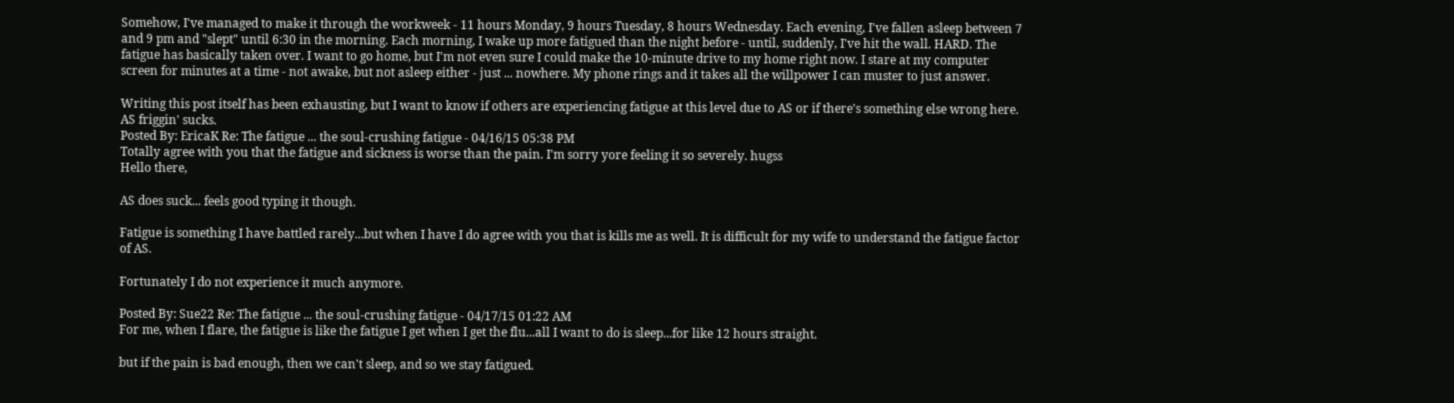Somehow, I've managed to make it through the workweek - 11 hours Monday, 9 hours Tuesday, 8 hours Wednesday. Each evening, I've fallen asleep between 7 and 9 pm and "slept" until 6:30 in the morning. Each morning, I wake up more fatigued than the night before - until, suddenly, I've hit the wall. HARD. The fatigue has basically taken over. I want to go home, but I'm not even sure I could make the 10-minute drive to my home right now. I stare at my computer screen for minutes at a time - not awake, but not asleep either - just ... nowhere. My phone rings and it takes all the willpower I can muster to just answer.

Writing this post itself has been exhausting, but I want to know if others are experiencing fatigue at this level due to AS or if there's something else wrong here. AS friggin' sucks.
Posted By: EricaK Re: The fatigue ... the soul-crushing fatigue - 04/16/15 05:38 PM
Totally agree with you that the fatigue and sickness is worse than the pain. I'm sorry yore feeling it so severely. hugss
Hello there,

AS does suck... feels good typing it though.

Fatigue is something I have battled rarely...but when I have I do agree with you that is kills me as well. It is difficult for my wife to understand the fatigue factor of AS.

Fortunately I do not experience it much anymore.

Posted By: Sue22 Re: The fatigue ... the soul-crushing fatigue - 04/17/15 01:22 AM
For me, when I flare, the fatigue is like the fatigue I get when I get the flu...all I want to do is sleep...for like 12 hours straight.

but if the pain is bad enough, then we can't sleep, and so we stay fatigued.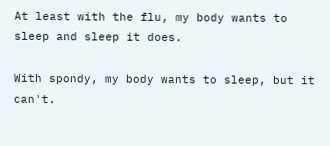At least with the flu, my body wants to sleep and sleep it does.

With spondy, my body wants to sleep, but it can't.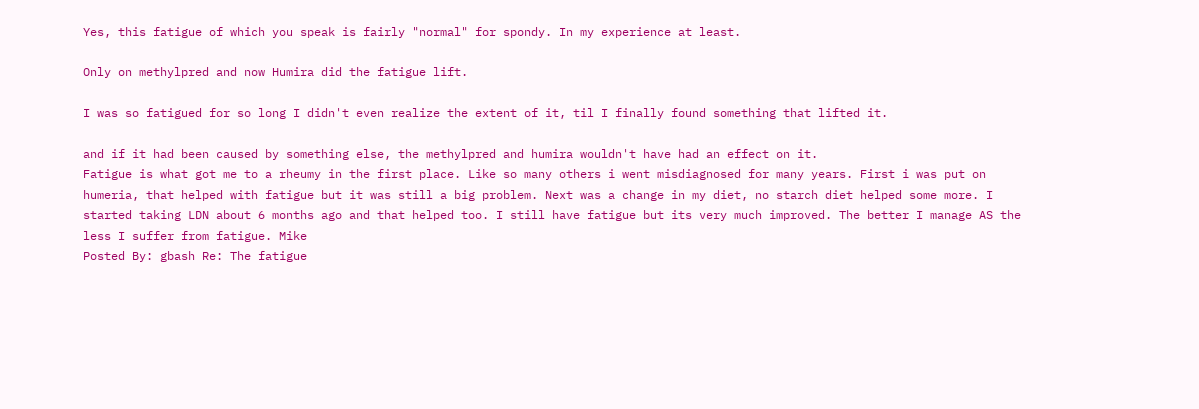Yes, this fatigue of which you speak is fairly "normal" for spondy. In my experience at least.

Only on methylpred and now Humira did the fatigue lift.

I was so fatigued for so long I didn't even realize the extent of it, til I finally found something that lifted it.

and if it had been caused by something else, the methylpred and humira wouldn't have had an effect on it.
Fatigue is what got me to a rheumy in the first place. Like so many others i went misdiagnosed for many years. First i was put on humeria, that helped with fatigue but it was still a big problem. Next was a change in my diet, no starch diet helped some more. I started taking LDN about 6 months ago and that helped too. I still have fatigue but its very much improved. The better I manage AS the less I suffer from fatigue. Mike
Posted By: gbash Re: The fatigue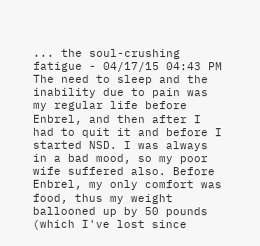... the soul-crushing fatigue - 04/17/15 04:43 PM
The need to sleep and the inability due to pain was my regular life before Enbrel, and then after I had to quit it and before I started NSD. I was always in a bad mood, so my poor wife suffered also. Before Enbrel, my only comfort was food, thus my weight ballooned up by 50 pounds (which I've lost since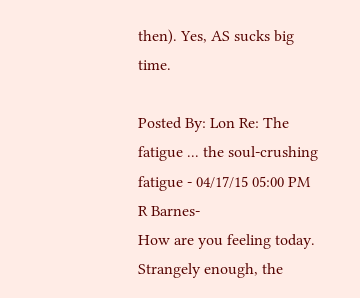then). Yes, AS sucks big time.

Posted By: Lon Re: The fatigue ... the soul-crushing fatigue - 04/17/15 05:00 PM
R Barnes-
How are you feeling today.
Strangely enough, the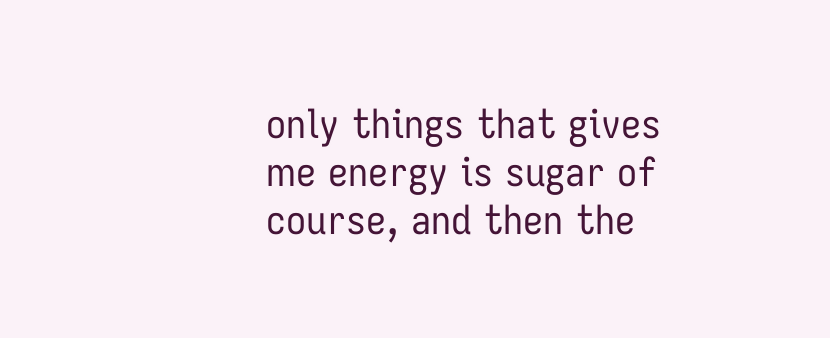only things that gives me energy is sugar of course, and then the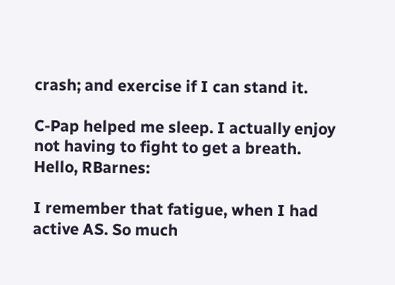crash; and exercise if I can stand it.

C-Pap helped me sleep. I actually enjoy not having to fight to get a breath.
Hello, RBarnes:

I remember that fatigue, when I had active AS. So much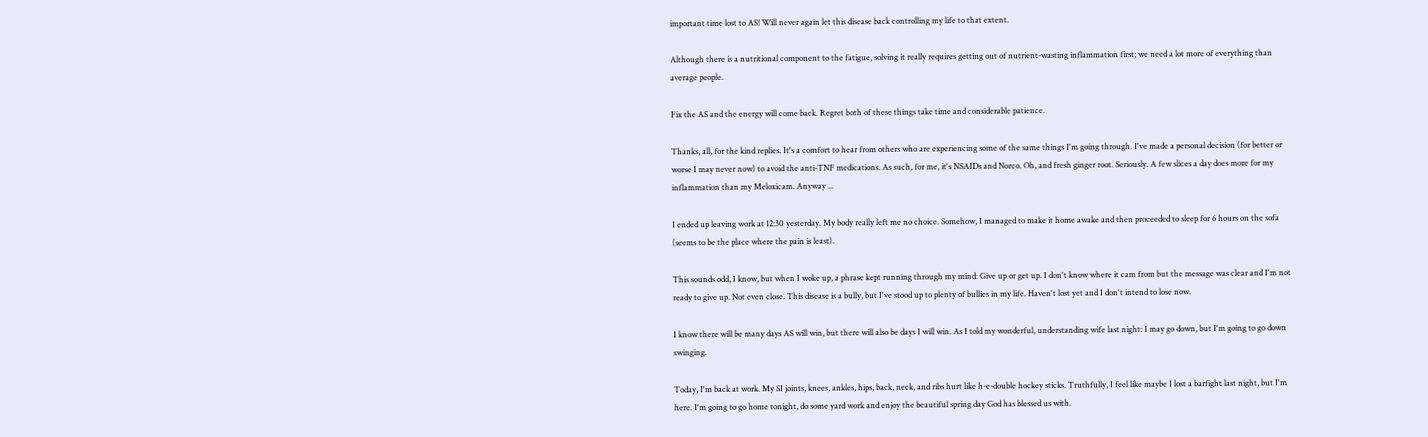important time lost to AS! Will never again let this disease back controlling my life to that extent.

Although there is a nutritional component to the fatigue, solving it really requires getting out of nutrient-wasting inflammation first; we need a lot more of everything than average people.

Fix the AS and the energy will come back. Regret both of these things take time and considerable patience.

Thanks, all, for the kind replies. It's a comfort to hear from others who are experiencing some of the same things I'm going through. I've made a personal decision (for better or worse I may never now) to avoid the anti-TNF medications. As such, for me, it's NSAIDs and Norco. Oh, and fresh ginger root. Seriously. A few slices a day does more for my inflammation than my Meloxicam. Anyway ...

I ended up leaving work at 12:30 yesterday. My body really left me no choice. Somehow, I managed to make it home awake and then proceeded to sleep for 6 hours on the sofa (seems to be the place where the pain is least).

This sounds odd, I know, but when I woke up, a phrase kept running through my mind: Give up or get up. I don't know where it cam from but the message was clear and I'm not ready to give up. Not even close. This disease is a bully, but I've stood up to plenty of bullies in my life. Haven't lost yet and I don't intend to lose now.

I know there will be many days AS will win, but there will also be days I will win. As I told my wonderful, understanding wife last night: I may go down, but I'm going to go down swinging.

Today, I'm back at work. My SI joints, knees, ankles, hips, back, neck, and ribs hurt like h-e-double hockey sticks. Truthfully, I feel like maybe I lost a barfight last night, but I'm here. I'm going to go home tonight, do some yard work and enjoy the beautiful spring day God has blessed us with.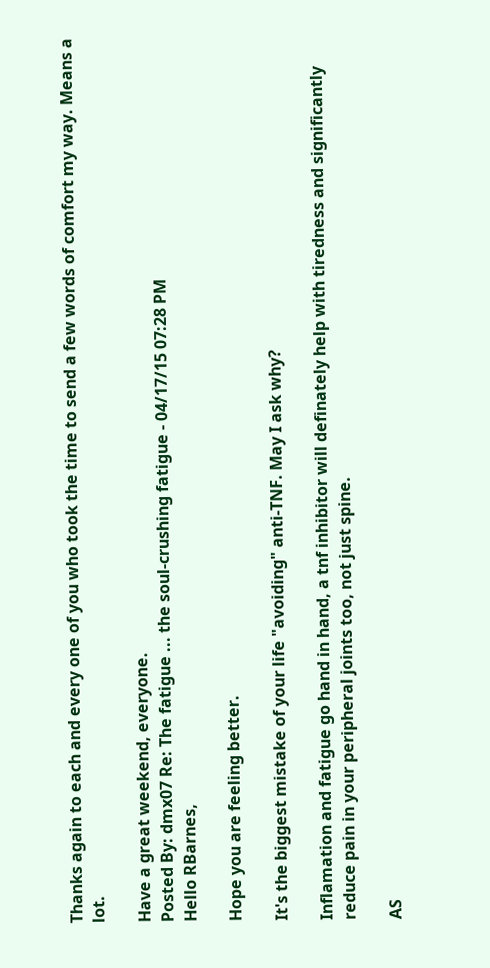Thanks again to each and every one of you who took the time to send a few words of comfort my way. Means a lot.

Have a great weekend, everyone.
Posted By: dmx07 Re: The fatigue ... the soul-crushing fatigue - 04/17/15 07:28 PM
Hello RBarnes,

Hope you are feeling better.

It's the biggest mistake of your life "avoiding" anti-TNF. May I ask why?

Inflamation and fatigue go hand in hand, a tnf inhibitor will definately help with tiredness and significantly reduce pain in your peripheral joints too, not just spine.

AS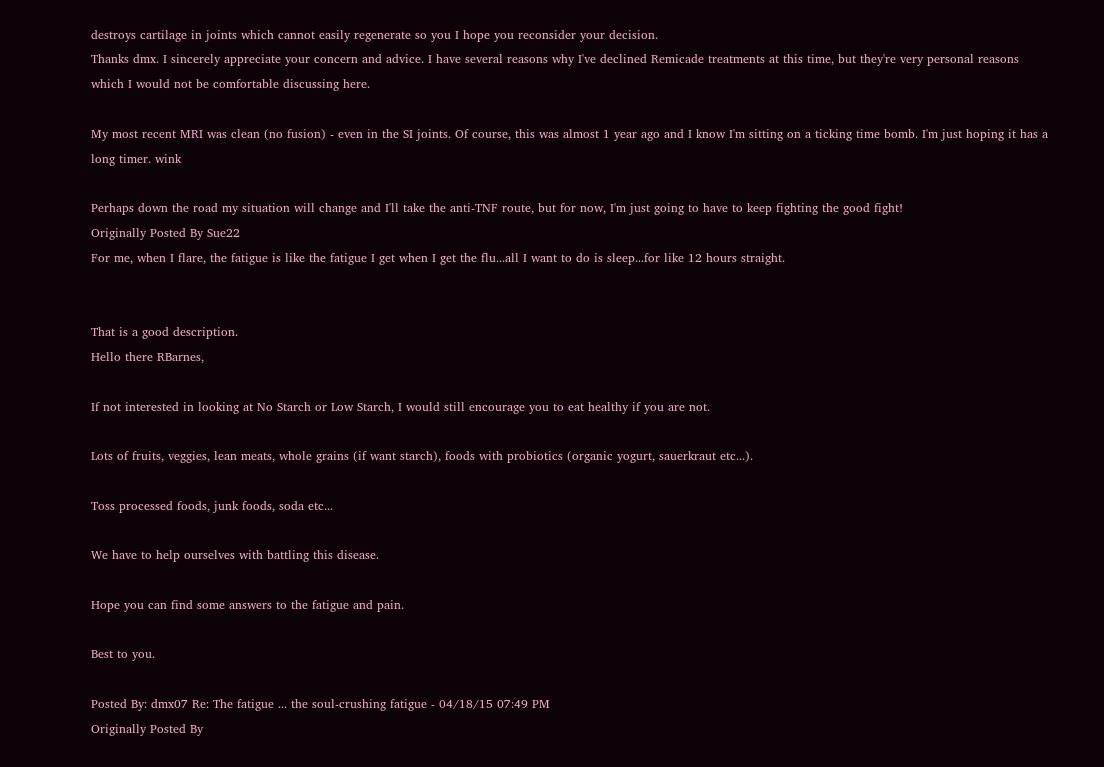destroys cartilage in joints which cannot easily regenerate so you I hope you reconsider your decision.
Thanks dmx. I sincerely appreciate your concern and advice. I have several reasons why I've declined Remicade treatments at this time, but they're very personal reasons which I would not be comfortable discussing here.

My most recent MRI was clean (no fusion) - even in the SI joints. Of course, this was almost 1 year ago and I know I'm sitting on a ticking time bomb. I'm just hoping it has a long timer. wink

Perhaps down the road my situation will change and I'll take the anti-TNF route, but for now, I'm just going to have to keep fighting the good fight!
Originally Posted By Sue22
For me, when I flare, the fatigue is like the fatigue I get when I get the flu...all I want to do is sleep...for like 12 hours straight.


That is a good description.
Hello there RBarnes,

If not interested in looking at No Starch or Low Starch, I would still encourage you to eat healthy if you are not.

Lots of fruits, veggies, lean meats, whole grains (if want starch), foods with probiotics (organic yogurt, sauerkraut etc...).

Toss processed foods, junk foods, soda etc...

We have to help ourselves with battling this disease.

Hope you can find some answers to the fatigue and pain.

Best to you.

Posted By: dmx07 Re: The fatigue ... the soul-crushing fatigue - 04/18/15 07:49 PM
Originally Posted By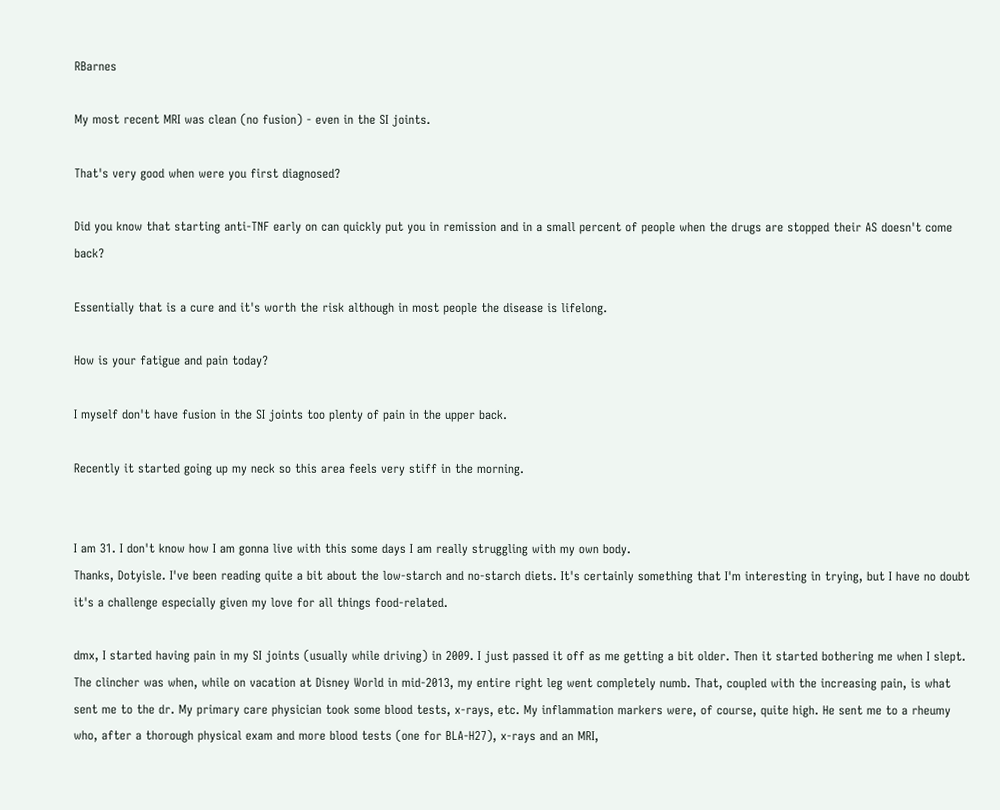RBarnes

My most recent MRI was clean (no fusion) - even in the SI joints.

That's very good when were you first diagnosed?

Did you know that starting anti-TNF early on can quickly put you in remission and in a small percent of people when the drugs are stopped their AS doesn't come back?

Essentially that is a cure and it's worth the risk although in most people the disease is lifelong.

How is your fatigue and pain today?

I myself don't have fusion in the SI joints too plenty of pain in the upper back.

Recently it started going up my neck so this area feels very stiff in the morning.


I am 31. I don't know how I am gonna live with this some days I am really struggling with my own body.
Thanks, Dotyisle. I've been reading quite a bit about the low-starch and no-starch diets. It's certainly something that I'm interesting in trying, but I have no doubt it's a challenge especially given my love for all things food-related.

dmx, I started having pain in my SI joints (usually while driving) in 2009. I just passed it off as me getting a bit older. Then it started bothering me when I slept. The clincher was when, while on vacation at Disney World in mid-2013, my entire right leg went completely numb. That, coupled with the increasing pain, is what sent me to the dr. My primary care physician took some blood tests, x-rays, etc. My inflammation markers were, of course, quite high. He sent me to a rheumy who, after a thorough physical exam and more blood tests (one for BLA-H27), x-rays and an MRI,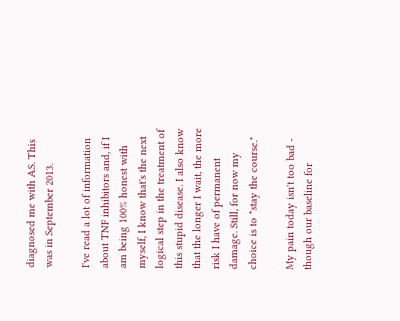diagnosed me with AS. This was in September 2013.

I've read a lot of information about TNF inhibitors and, if I am being 100% honest with myself, I know that's the next logical step in the treatment of this stupid disease. I also know that the longer I wait, the more risk I have of permanent damage. Still, for now my choice is to "stay the course."

My pain today isn't too bad - though our baseline for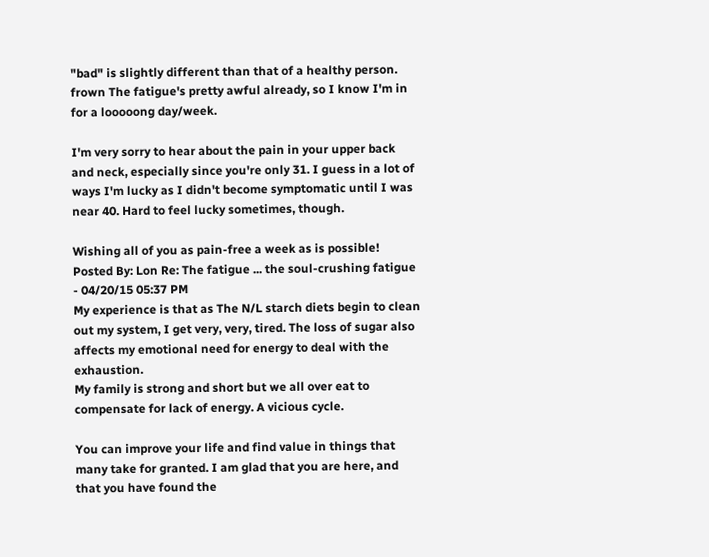"bad" is slightly different than that of a healthy person. frown The fatigue's pretty awful already, so I know I'm in for a looooong day/week.

I'm very sorry to hear about the pain in your upper back and neck, especially since you're only 31. I guess in a lot of ways I'm lucky as I didn't become symptomatic until I was near 40. Hard to feel lucky sometimes, though.

Wishing all of you as pain-free a week as is possible!
Posted By: Lon Re: The fatigue ... the soul-crushing fatigue - 04/20/15 05:37 PM
My experience is that as The N/L starch diets begin to clean out my system, I get very, very, tired. The loss of sugar also affects my emotional need for energy to deal with the exhaustion.
My family is strong and short but we all over eat to compensate for lack of energy. A vicious cycle.

You can improve your life and find value in things that many take for granted. I am glad that you are here, and that you have found the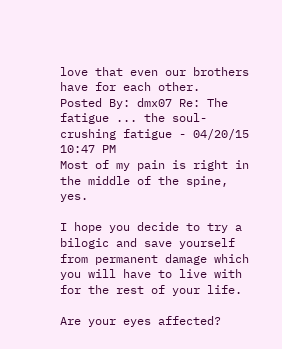love that even our brothers have for each other.
Posted By: dmx07 Re: The fatigue ... the soul-crushing fatigue - 04/20/15 10:47 PM
Most of my pain is right in the middle of the spine, yes.

I hope you decide to try a bilogic and save yourself from permanent damage which you will have to live with for the rest of your life.

Are your eyes affected?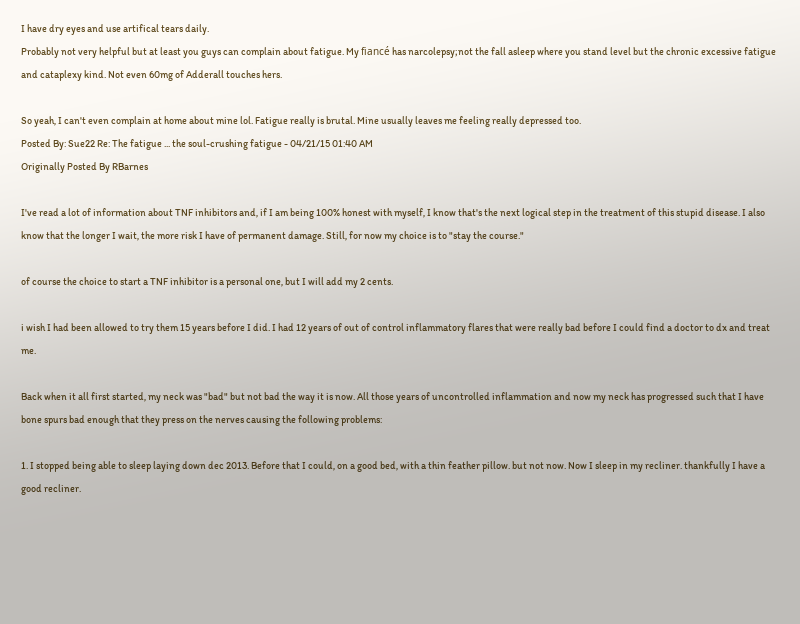I have dry eyes and use artifical tears daily.
Probably not very helpful but at least you guys can complain about fatigue. My fiancé has narcolepsy;not the fall asleep where you stand level but the chronic excessive fatigue and cataplexy kind. Not even 60mg of Adderall touches hers.

So yeah, I can't even complain at home about mine lol. Fatigue really is brutal. Mine usually leaves me feeling really depressed too.
Posted By: Sue22 Re: The fatigue ... the soul-crushing fatigue - 04/21/15 01:40 AM
Originally Posted By RBarnes

I've read a lot of information about TNF inhibitors and, if I am being 100% honest with myself, I know that's the next logical step in the treatment of this stupid disease. I also know that the longer I wait, the more risk I have of permanent damage. Still, for now my choice is to "stay the course."

of course the choice to start a TNF inhibitor is a personal one, but I will add my 2 cents.

i wish I had been allowed to try them 15 years before I did. I had 12 years of out of control inflammatory flares that were really bad before I could find a doctor to dx and treat me.

Back when it all first started, my neck was "bad" but not bad the way it is now. All those years of uncontrolled inflammation and now my neck has progressed such that I have bone spurs bad enough that they press on the nerves causing the following problems:

1. I stopped being able to sleep laying down dec 2013. Before that I could, on a good bed, with a thin feather pillow. but not now. Now I sleep in my recliner. thankfully I have a good recliner.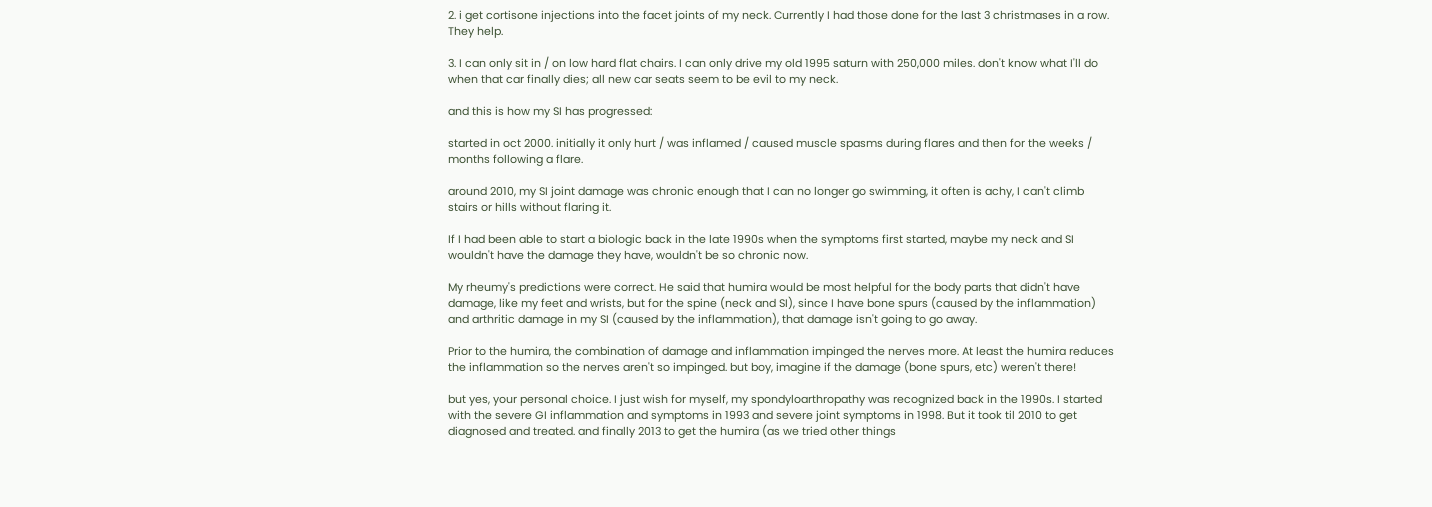2. i get cortisone injections into the facet joints of my neck. Currently I had those done for the last 3 christmases in a row. They help.

3. I can only sit in / on low hard flat chairs. I can only drive my old 1995 saturn with 250,000 miles. don't know what I'll do when that car finally dies; all new car seats seem to be evil to my neck.

and this is how my SI has progressed:

started in oct 2000. initially it only hurt / was inflamed / caused muscle spasms during flares and then for the weeks / months following a flare.

around 2010, my SI joint damage was chronic enough that I can no longer go swimming, it often is achy, I can't climb stairs or hills without flaring it.

If I had been able to start a biologic back in the late 1990s when the symptoms first started, maybe my neck and SI wouldn't have the damage they have, wouldn't be so chronic now.

My rheumy's predictions were correct. He said that humira would be most helpful for the body parts that didn't have damage, like my feet and wrists, but for the spine (neck and SI), since I have bone spurs (caused by the inflammation) and arthritic damage in my SI (caused by the inflammation), that damage isn't going to go away.

Prior to the humira, the combination of damage and inflammation impinged the nerves more. At least the humira reduces the inflammation so the nerves aren't so impinged. but boy, imagine if the damage (bone spurs, etc) weren't there!

but yes, your personal choice. I just wish for myself, my spondyloarthropathy was recognized back in the 1990s. I started with the severe GI inflammation and symptoms in 1993 and severe joint symptoms in 1998. But it took til 2010 to get diagnosed and treated. and finally 2013 to get the humira (as we tried other things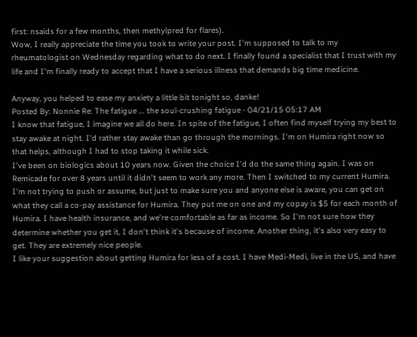first: nsaids for a few months, then methylpred for flares).
Wow, I really appreciate the time you took to write your post. I'm supposed to talk to my rheumatologist on Wednesday regarding what to do next. I finally found a specialist that I trust with my life and I'm finally ready to accept that I have a serious illness that demands big time medicine.

Anyway, you helped to ease my anxiety a little bit tonight so, danke!
Posted By: Nonnie Re: The fatigue ... the soul-crushing fatigue - 04/21/15 05:17 AM
I know that fatigue, I imagine we all do here. In spite of the fatigue, I often find myself trying my best to stay awake at night. I'd rather stay awake than go through the mornings. I'm on Humira right now so that helps, although I had to stop taking it while sick.
I've been on biologics about 10 years now. Given the choice I'd do the same thing again. I was on Remicade for over 8 years until it didn't seem to work any more. Then I switched to my current Humira.
I'm not trying to push or assume, but just to make sure you and anyone else is aware, you can get on what they call a co-pay assistance for Humira. They put me on one and my copay is $5 for each month of Humira. I have health insurance, and we're comfortable as far as income. So I'm not sure how they determine whether you get it, I don't think it's because of income. Another thing, it's also very easy to get. They are extremely nice people.
I like your suggestion about getting Humira for less of a cost. I have Medi-Medi, live in the US, and have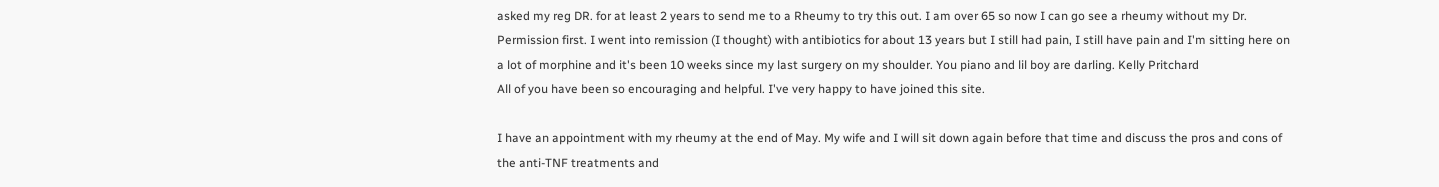asked my reg DR. for at least 2 years to send me to a Rheumy to try this out. I am over 65 so now I can go see a rheumy without my Dr. Permission first. I went into remission (I thought) with antibiotics for about 13 years but I still had pain, I still have pain and I'm sitting here on a lot of morphine and it's been 10 weeks since my last surgery on my shoulder. You piano and lil boy are darling. Kelly Pritchard
All of you have been so encouraging and helpful. I've very happy to have joined this site.

I have an appointment with my rheumy at the end of May. My wife and I will sit down again before that time and discuss the pros and cons of the anti-TNF treatments and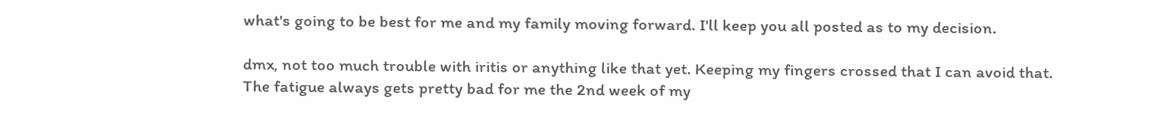what's going to be best for me and my family moving forward. I'll keep you all posted as to my decision.

dmx, not too much trouble with iritis or anything like that yet. Keeping my fingers crossed that I can avoid that.
The fatigue always gets pretty bad for me the 2nd week of my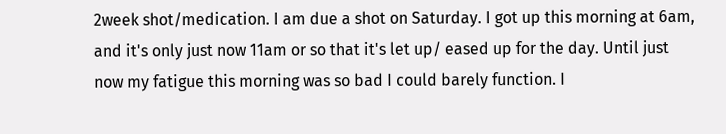2week shot/medication. I am due a shot on Saturday. I got up this morning at 6am, and it's only just now 11am or so that it's let up/ eased up for the day. Until just now my fatigue this morning was so bad I could barely function. I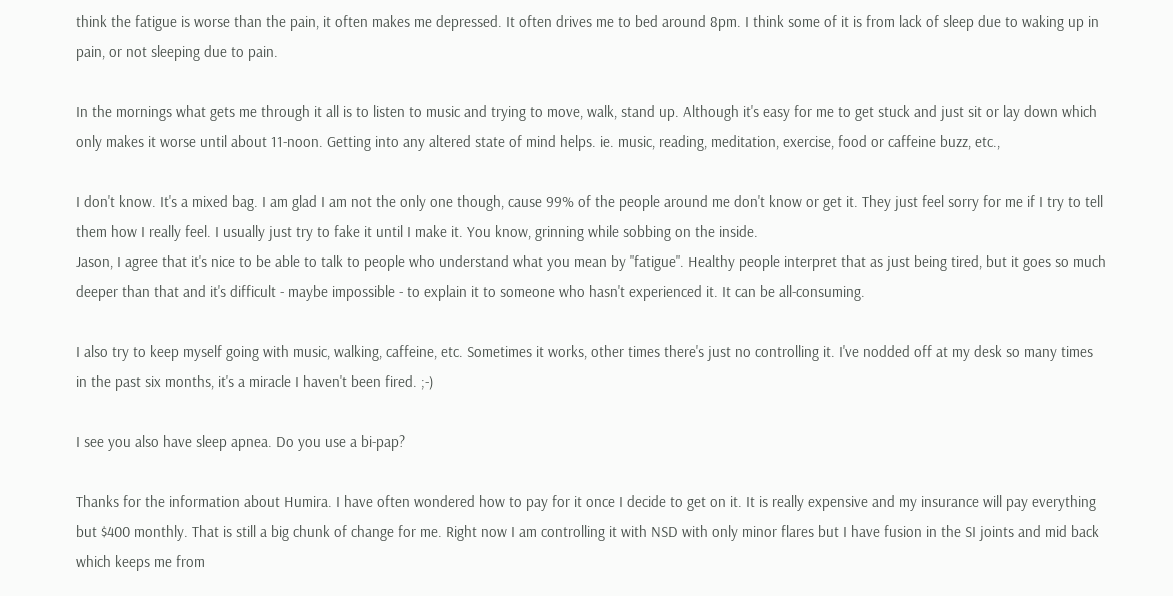think the fatigue is worse than the pain, it often makes me depressed. It often drives me to bed around 8pm. I think some of it is from lack of sleep due to waking up in pain, or not sleeping due to pain.

In the mornings what gets me through it all is to listen to music and trying to move, walk, stand up. Although it's easy for me to get stuck and just sit or lay down which only makes it worse until about 11-noon. Getting into any altered state of mind helps. ie. music, reading, meditation, exercise, food or caffeine buzz, etc.,

I don't know. It's a mixed bag. I am glad I am not the only one though, cause 99% of the people around me don't know or get it. They just feel sorry for me if I try to tell them how I really feel. I usually just try to fake it until I make it. You know, grinning while sobbing on the inside.
Jason, I agree that it's nice to be able to talk to people who understand what you mean by "fatigue". Healthy people interpret that as just being tired, but it goes so much deeper than that and it's difficult - maybe impossible - to explain it to someone who hasn't experienced it. It can be all-consuming.

I also try to keep myself going with music, walking, caffeine, etc. Sometimes it works, other times there's just no controlling it. I've nodded off at my desk so many times in the past six months, it's a miracle I haven't been fired. ;-)

I see you also have sleep apnea. Do you use a bi-pap?

Thanks for the information about Humira. I have often wondered how to pay for it once I decide to get on it. It is really expensive and my insurance will pay everything but $400 monthly. That is still a big chunk of change for me. Right now I am controlling it with NSD with only minor flares but I have fusion in the SI joints and mid back which keeps me from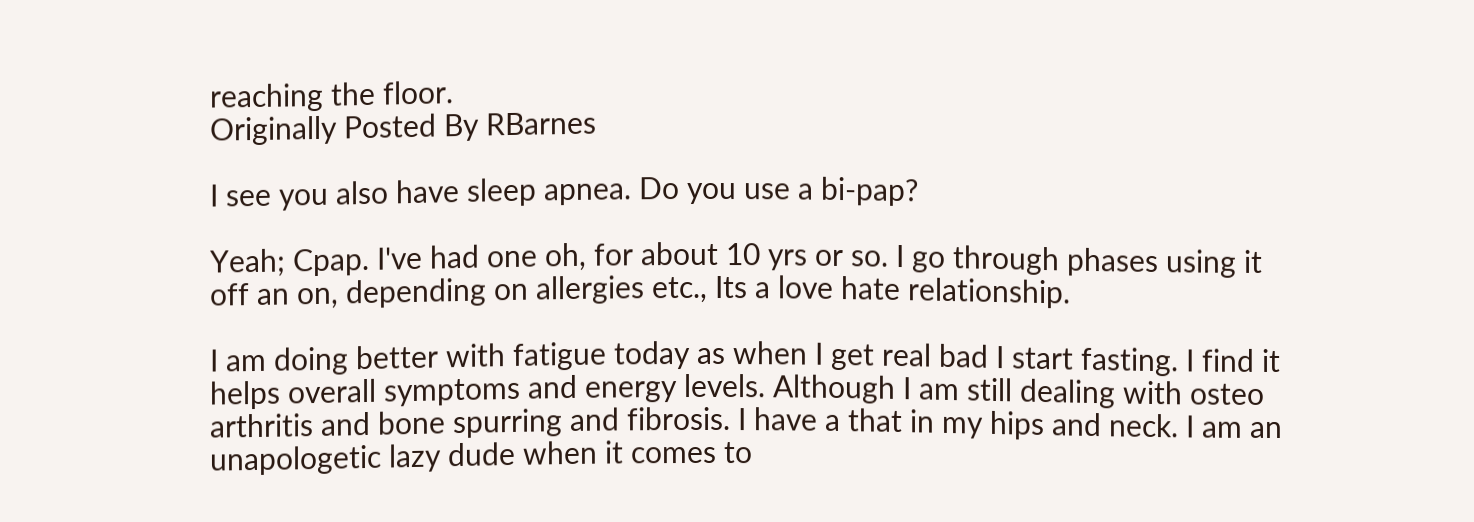reaching the floor.
Originally Posted By RBarnes

I see you also have sleep apnea. Do you use a bi-pap?

Yeah; Cpap. I've had one oh, for about 10 yrs or so. I go through phases using it off an on, depending on allergies etc., Its a love hate relationship.

I am doing better with fatigue today as when I get real bad I start fasting. I find it helps overall symptoms and energy levels. Although I am still dealing with osteo arthritis and bone spurring and fibrosis. I have a that in my hips and neck. I am an unapologetic lazy dude when it comes to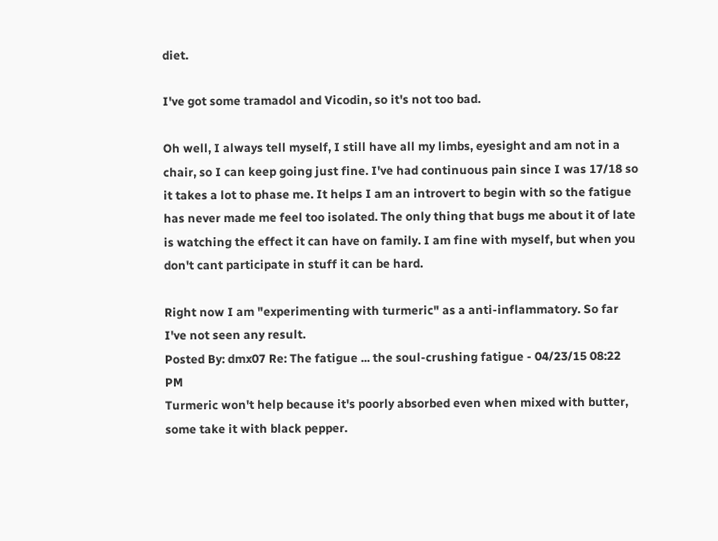diet.

I've got some tramadol and Vicodin, so it's not too bad.

Oh well, I always tell myself, I still have all my limbs, eyesight and am not in a chair, so I can keep going just fine. I've had continuous pain since I was 17/18 so it takes a lot to phase me. It helps I am an introvert to begin with so the fatigue has never made me feel too isolated. The only thing that bugs me about it of late is watching the effect it can have on family. I am fine with myself, but when you don't cant participate in stuff it can be hard.

Right now I am "experimenting with turmeric" as a anti-inflammatory. So far I've not seen any result.
Posted By: dmx07 Re: The fatigue ... the soul-crushing fatigue - 04/23/15 08:22 PM
Turmeric won't help because it's poorly absorbed even when mixed with butter, some take it with black pepper.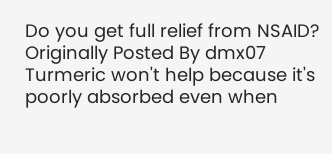Do you get full relief from NSAID?
Originally Posted By dmx07
Turmeric won't help because it's poorly absorbed even when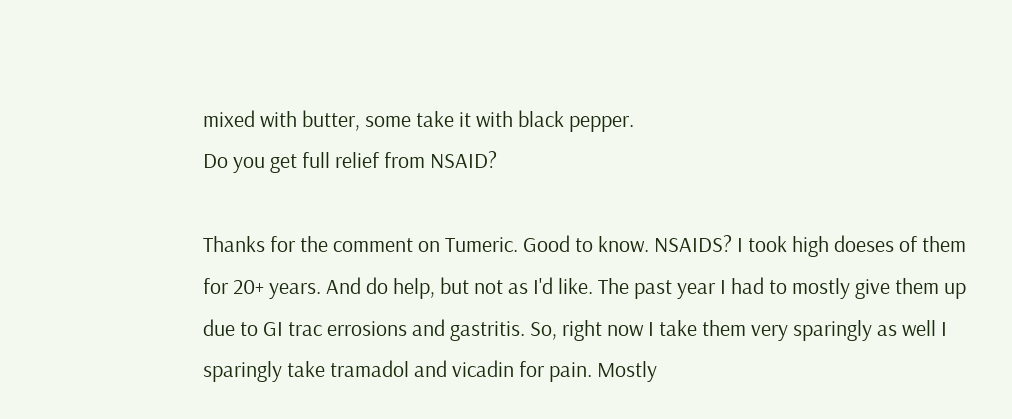mixed with butter, some take it with black pepper.
Do you get full relief from NSAID?

Thanks for the comment on Tumeric. Good to know. NSAIDS? I took high doeses of them for 20+ years. And do help, but not as I'd like. The past year I had to mostly give them up due to GI trac errosions and gastritis. So, right now I take them very sparingly as well I sparingly take tramadol and vicadin for pain. Mostly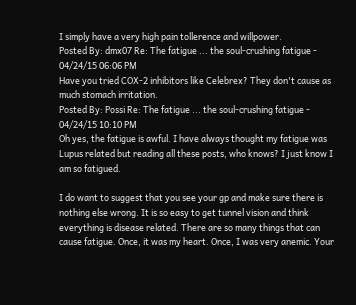I simply have a very high pain tollerence and willpower.
Posted By: dmx07 Re: The fatigue ... the soul-crushing fatigue - 04/24/15 06:06 PM
Have you tried COX-2 inhibitors like Celebrex? They don't cause as much stomach irritation.
Posted By: Possi Re: The fatigue ... the soul-crushing fatigue - 04/24/15 10:10 PM
Oh yes, the fatigue is awful. I have always thought my fatigue was Lupus related but reading all these posts, who knows? I just know I am so fatigued.

I do want to suggest that you see your gp and make sure there is nothing else wrong. It is so easy to get tunnel vision and think everything is disease related. There are so many things that can cause fatigue. Once, it was my heart. Once, I was very anemic. Your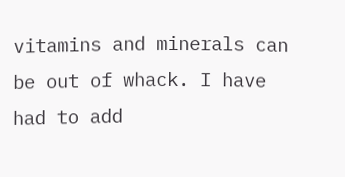vitamins and minerals can be out of whack. I have had to add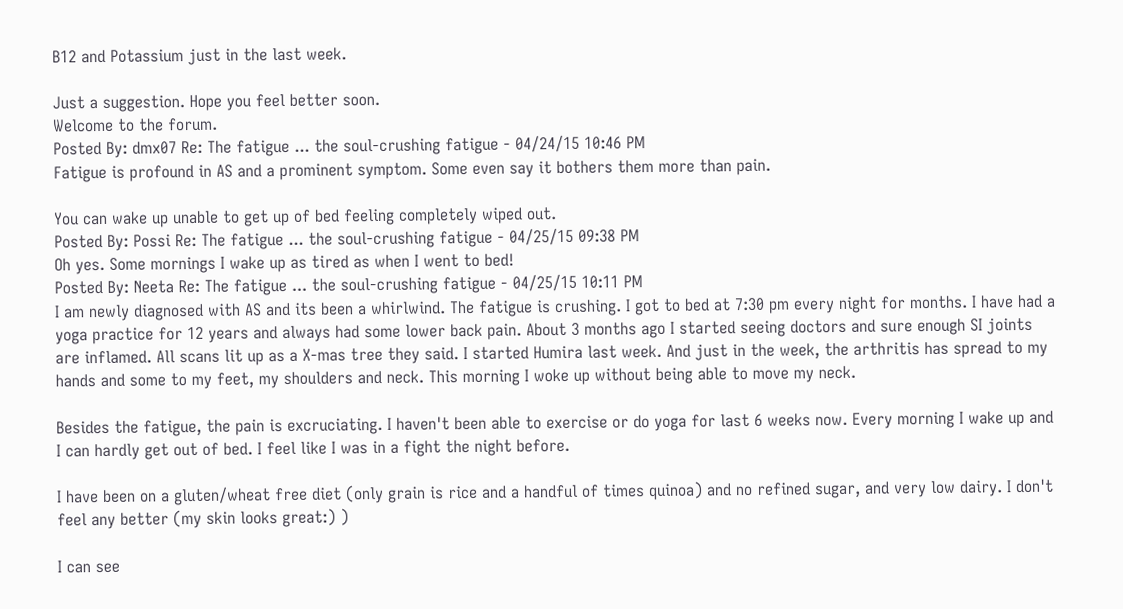B12 and Potassium just in the last week.

Just a suggestion. Hope you feel better soon.
Welcome to the forum.
Posted By: dmx07 Re: The fatigue ... the soul-crushing fatigue - 04/24/15 10:46 PM
Fatigue is profound in AS and a prominent symptom. Some even say it bothers them more than pain.

You can wake up unable to get up of bed feeling completely wiped out.
Posted By: Possi Re: The fatigue ... the soul-crushing fatigue - 04/25/15 09:38 PM
Oh yes. Some mornings I wake up as tired as when I went to bed!
Posted By: Neeta Re: The fatigue ... the soul-crushing fatigue - 04/25/15 10:11 PM
I am newly diagnosed with AS and its been a whirlwind. The fatigue is crushing. I got to bed at 7:30 pm every night for months. I have had a yoga practice for 12 years and always had some lower back pain. About 3 months ago I started seeing doctors and sure enough SI joints are inflamed. All scans lit up as a X-mas tree they said. I started Humira last week. And just in the week, the arthritis has spread to my hands and some to my feet, my shoulders and neck. This morning I woke up without being able to move my neck.

Besides the fatigue, the pain is excruciating. I haven't been able to exercise or do yoga for last 6 weeks now. Every morning I wake up and I can hardly get out of bed. I feel like I was in a fight the night before.

I have been on a gluten/wheat free diet (only grain is rice and a handful of times quinoa) and no refined sugar, and very low dairy. I don't feel any better (my skin looks great:) )

I can see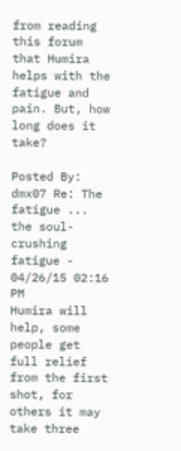from reading this forum that Humira helps with the fatigue and pain. But, how long does it take?

Posted By: dmx07 Re: The fatigue ... the soul-crushing fatigue - 04/26/15 02:16 PM
Humira will help, some people get full relief from the first shot, for others it may take three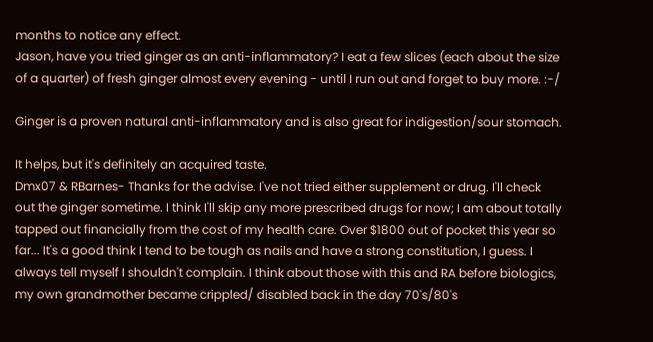months to notice any effect.
Jason, have you tried ginger as an anti-inflammatory? I eat a few slices (each about the size of a quarter) of fresh ginger almost every evening - until I run out and forget to buy more. :-/

Ginger is a proven natural anti-inflammatory and is also great for indigestion/sour stomach.

It helps, but it's definitely an acquired taste.
Dmx07 & RBarnes- Thanks for the advise. I've not tried either supplement or drug. I'll check out the ginger sometime. I think I'll skip any more prescribed drugs for now; I am about totally tapped out financially from the cost of my health care. Over $1800 out of pocket this year so far... It's a good think I tend to be tough as nails and have a strong constitution, I guess. I always tell myself I shouldn't complain. I think about those with this and RA before biologics, my own grandmother became crippled/ disabled back in the day 70's/80's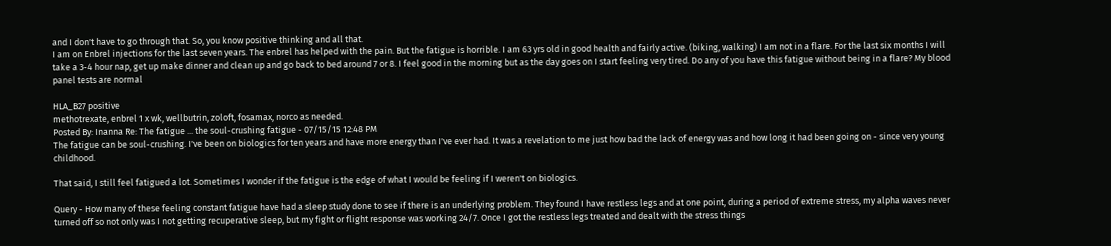and I don't have to go through that. So, you know positive thinking and all that.
I am on Enbrel injections for the last seven years. The enbrel has helped with the pain. But the fatigue is horrible. I am 63 yrs old in good health and fairly active. (biking, walking) I am not in a flare. For the last six months I will take a 3-4 hour nap, get up make dinner and clean up and go back to bed around 7 or 8. I feel good in the morning but as the day goes on I start feeling very tired. Do any of you have this fatigue without being in a flare? My blood panel tests are normal

HLA_B27 positive
methotrexate, enbrel 1 x wk, wellbutrin, zoloft, fosamax, norco as needed.
Posted By: Inanna Re: The fatigue ... the soul-crushing fatigue - 07/15/15 12:48 PM
The fatigue can be soul-crushing. I've been on biologics for ten years and have more energy than I've ever had. It was a revelation to me just how bad the lack of energy was and how long it had been going on - since very young childhood.

That said, I still feel fatigued a lot. Sometimes I wonder if the fatigue is the edge of what I would be feeling if I weren't on biologics.

Query - How many of these feeling constant fatigue have had a sleep study done to see if there is an underlying problem. They found I have restless legs and at one point, during a period of extreme stress, my alpha waves never turned off so not only was I not getting recuperative sleep, but my fight or flight response was working 24/7. Once I got the restless legs treated and dealt with the stress things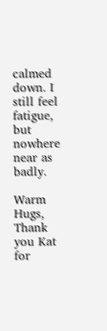calmed down. I still feel fatigue, but nowhere near as badly.

Warm Hugs,
Thank you Kat for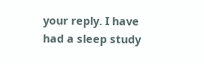your reply. I have had a sleep study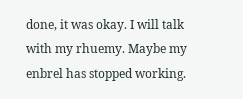done, it was okay. I will talk with my rhuemy. Maybe my enbrel has stopped working.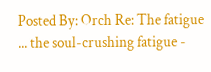Posted By: Orch Re: The fatigue ... the soul-crushing fatigue -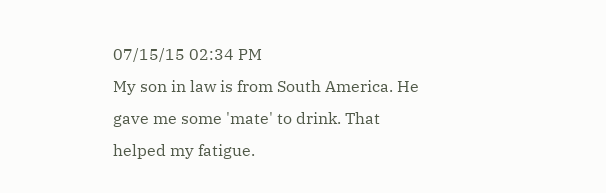07/15/15 02:34 PM
My son in law is from South America. He gave me some 'mate' to drink. That helped my fatigue.